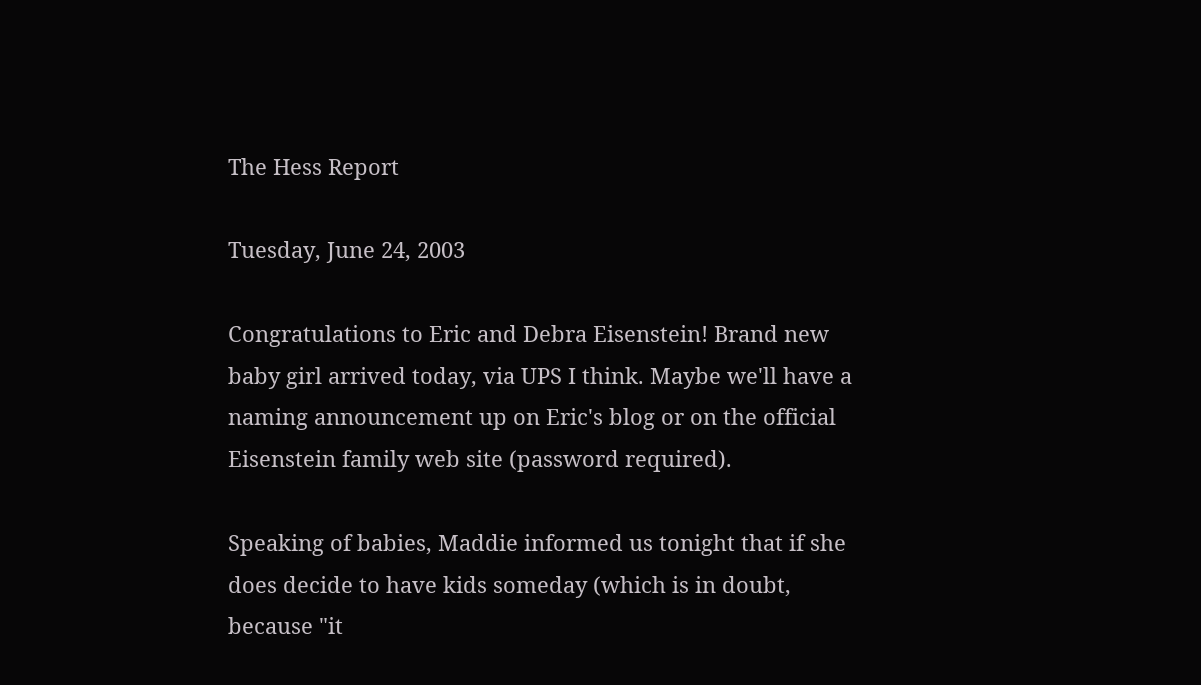The Hess Report

Tuesday, June 24, 2003

Congratulations to Eric and Debra Eisenstein! Brand new baby girl arrived today, via UPS I think. Maybe we'll have a naming announcement up on Eric's blog or on the official Eisenstein family web site (password required).

Speaking of babies, Maddie informed us tonight that if she does decide to have kids someday (which is in doubt, because "it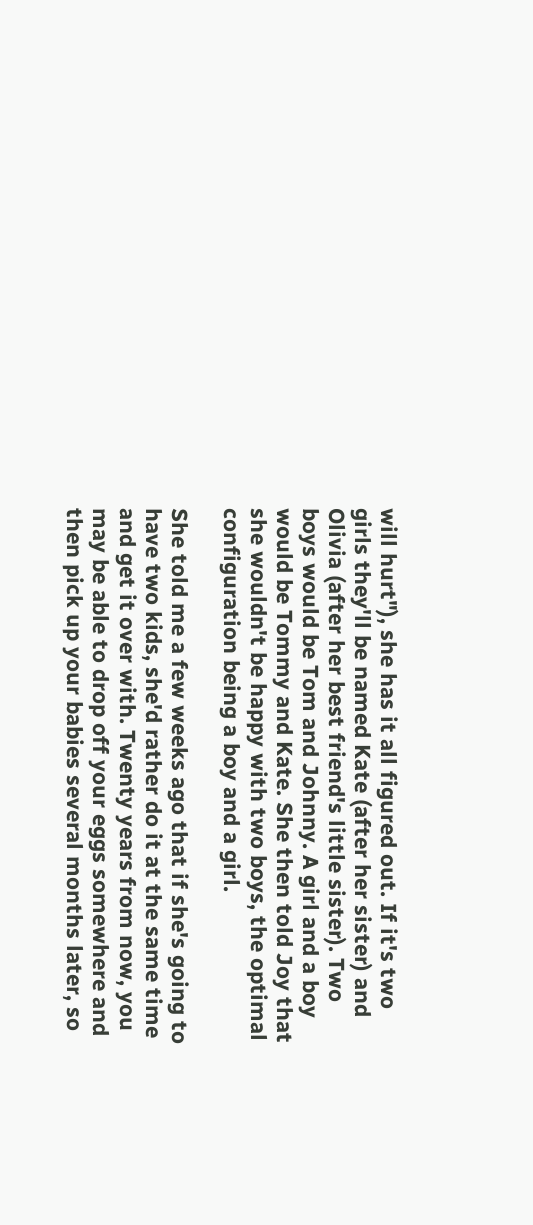will hurt"), she has it all figured out. If it's two girls they'll be named Kate (after her sister) and Olivia (after her best friend's little sister). Two boys would be Tom and Johnny. A girl and a boy would be Tommy and Kate. She then told Joy that she wouldn't be happy with two boys, the optimal configuration being a boy and a girl.

She told me a few weeks ago that if she's going to have two kids, she'd rather do it at the same time and get it over with. Twenty years from now, you may be able to drop off your eggs somewhere and then pick up your babies several months later, so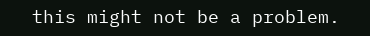this might not be a problem.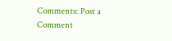Comments: Post a Comment